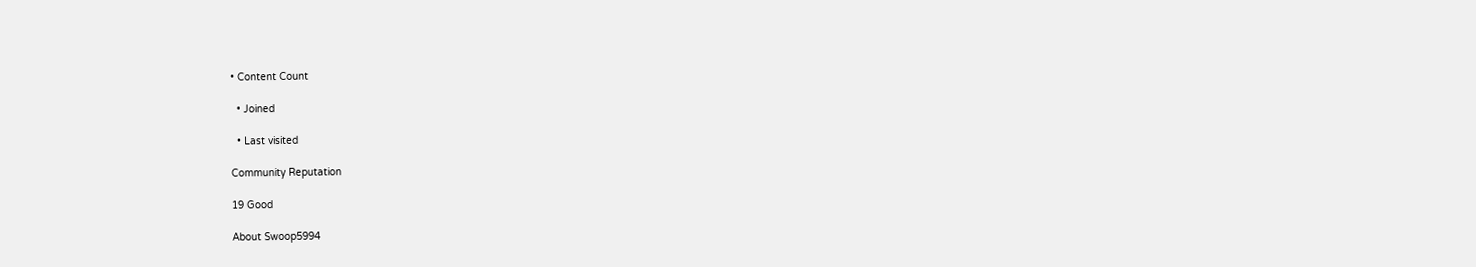• Content Count

  • Joined

  • Last visited

Community Reputation

19 Good

About Swoop5994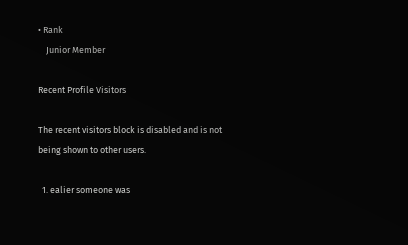• Rank
    Junior Member

Recent Profile Visitors

The recent visitors block is disabled and is not being shown to other users.

  1. ealier someone was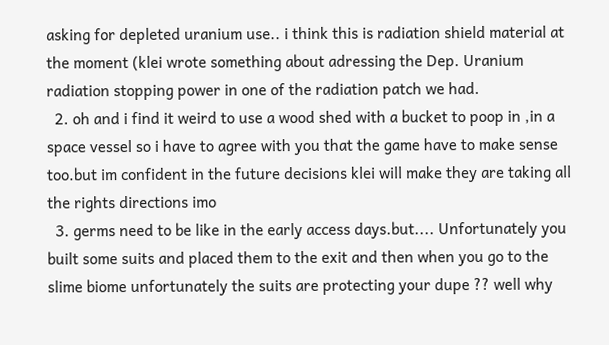asking for depleted uranium use.. i think this is radiation shield material at the moment (klei wrote something about adressing the Dep. Uranium radiation stopping power in one of the radiation patch we had.
  2. oh and i find it weird to use a wood shed with a bucket to poop in ,in a space vessel so i have to agree with you that the game have to make sense too.but im confident in the future decisions klei will make they are taking all the rights directions imo
  3. germs need to be like in the early access days.but.... Unfortunately you built some suits and placed them to the exit and then when you go to the slime biome unfortunately the suits are protecting your dupe ?? well why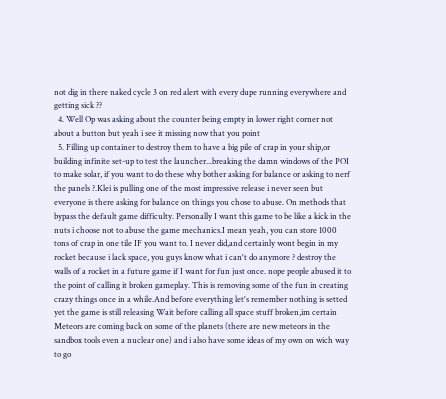not dig in there naked cycle 3 on red alert with every dupe running everywhere and getting sick ??
  4. Well Op was asking about the counter being empty in lower right corner not about a button but yeah i see it missing now that you point
  5. Filling up container to destroy them to have a big pile of crap in your ship,or building infinite set-up to test the launcher...breaking the damn windows of the POI to make solar, if you want to do these why bother asking for balance or asking to nerf the panels ?.Klei is pulling one of the most impressive release i never seen but everyone is there asking for balance on things you chose to abuse. On methods that bypass the default game difficulty. Personally I want this game to be like a kick in the nuts i choose not to abuse the game mechanics.I mean yeah, you can store 1000 tons of crap in one tile IF you want to. I never did,and certainly wont begin in my rocket because i lack space, you guys know what i can't do anymore ? destroy the walls of a rocket in a future game if I want for fun just once. nope people abused it to the point of calling it broken gameplay. This is removing some of the fun in creating crazy things once in a while.And before everything let's remember nothing is setted yet the game is still releasing Wait before calling all space stuff broken,im certain Meteors are coming back on some of the planets (there are new meteors in the sandbox tools even a nuclear one) and i also have some ideas of my own on wich way to go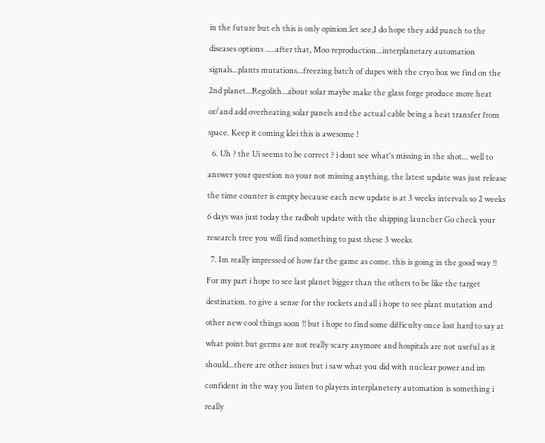in the future but eh this is only opinion.let see,I do hope they add punch to the diseases options .....after that, Moo reproduction...interplanetary automation signals...plants mutations...freezing batch of dupes with the cryo box we find on the 2nd planet...Regolith...about solar maybe make the glass forge produce more heat or/and add overheating solar panels and the actual cable being a heat transfer from space. Keep it coming klei this is awesome !
  6. Uh ? the Ui seems to be correct ? i dont see what's missing in the shot... well to answer your question no your not missing anything. the latest update was just release the time counter is empty because each new update is at 3 weeks intervals so 2 weeks 6 days was just today the radbolt update with the shipping launcher Go check your research tree you will find something to past these 3 weeks
  7. Im really impressed of how far the game as come. this is going in the good way !! For my part i hope to see last planet bigger than the others to be like the target destination. to give a sense for the rockets and all i hope to see plant mutation and other new cool things soon !! but i hope to find some difficulty once lost hard to say at what point but germs are not really scary anymore and hospitals are not useful as it should...there are other issues but i saw what you did with nuclear power and im confident in the way you listen to players interplanetery automation is something i really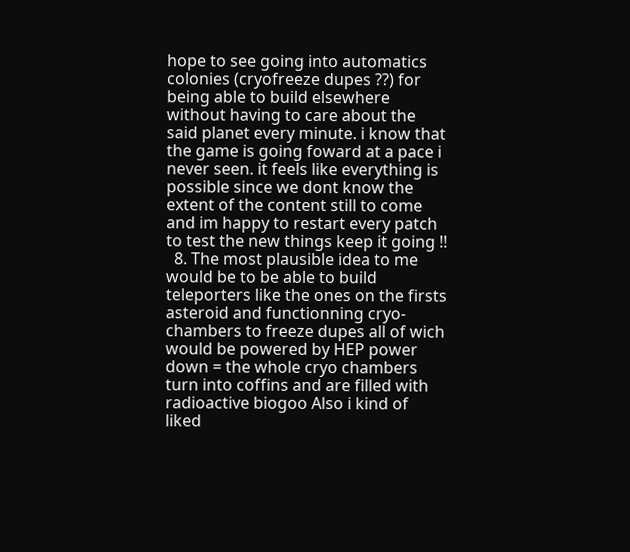hope to see going into automatics colonies (cryofreeze dupes ??) for being able to build elsewhere without having to care about the said planet every minute. i know that the game is going foward at a pace i never seen. it feels like everything is possible since we dont know the extent of the content still to come and im happy to restart every patch to test the new things keep it going !!
  8. The most plausible idea to me would be to be able to build teleporters like the ones on the firsts asteroid and functionning cryo-chambers to freeze dupes all of wich would be powered by HEP power down = the whole cryo chambers turn into coffins and are filled with radioactive biogoo Also i kind of liked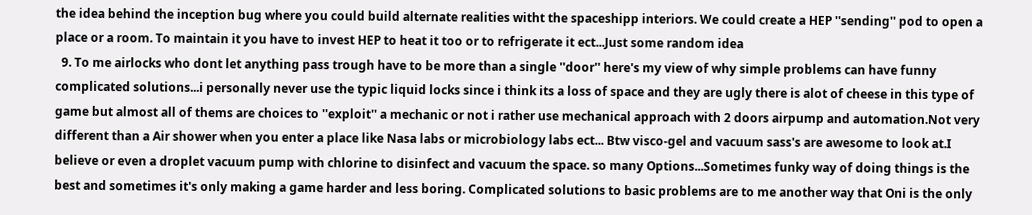the idea behind the inception bug where you could build alternate realities witht the spaceshipp interiors. We could create a HEP ''sending'' pod to open a place or a room. To maintain it you have to invest HEP to heat it too or to refrigerate it ect...Just some random idea
  9. To me airlocks who dont let anything pass trough have to be more than a single ''door'' here's my view of why simple problems can have funny complicated solutions...i personally never use the typic liquid locks since i think its a loss of space and they are ugly there is alot of cheese in this type of game but almost all of thems are choices to ''exploit'' a mechanic or not i rather use mechanical approach with 2 doors airpump and automation.Not very different than a Air shower when you enter a place like Nasa labs or microbiology labs ect... Btw visco-gel and vacuum sass's are awesome to look at.I believe or even a droplet vacuum pump with chlorine to disinfect and vacuum the space. so many Options...Sometimes funky way of doing things is the best and sometimes it's only making a game harder and less boring. Complicated solutions to basic problems are to me another way that Oni is the only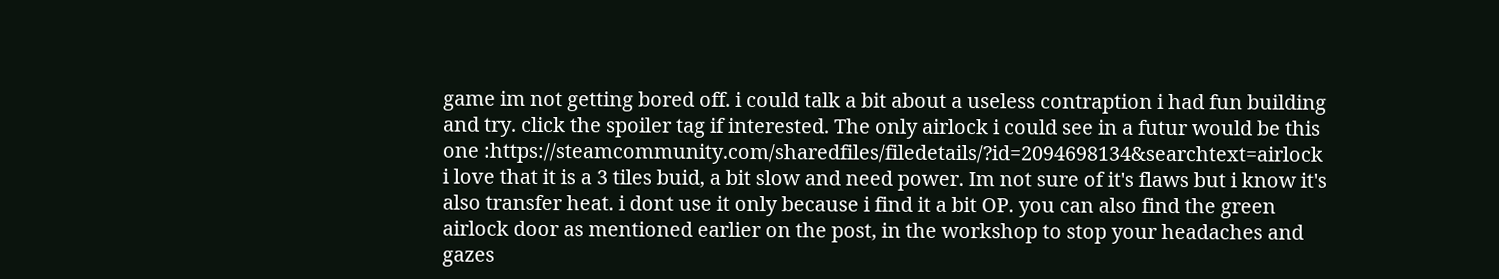game im not getting bored off. i could talk a bit about a useless contraption i had fun building and try. click the spoiler tag if interested. The only airlock i could see in a futur would be this one :https://steamcommunity.com/sharedfiles/filedetails/?id=2094698134&searchtext=airlock i love that it is a 3 tiles buid, a bit slow and need power. Im not sure of it's flaws but i know it's also transfer heat. i dont use it only because i find it a bit OP. you can also find the green airlock door as mentioned earlier on the post, in the workshop to stop your headaches and gazes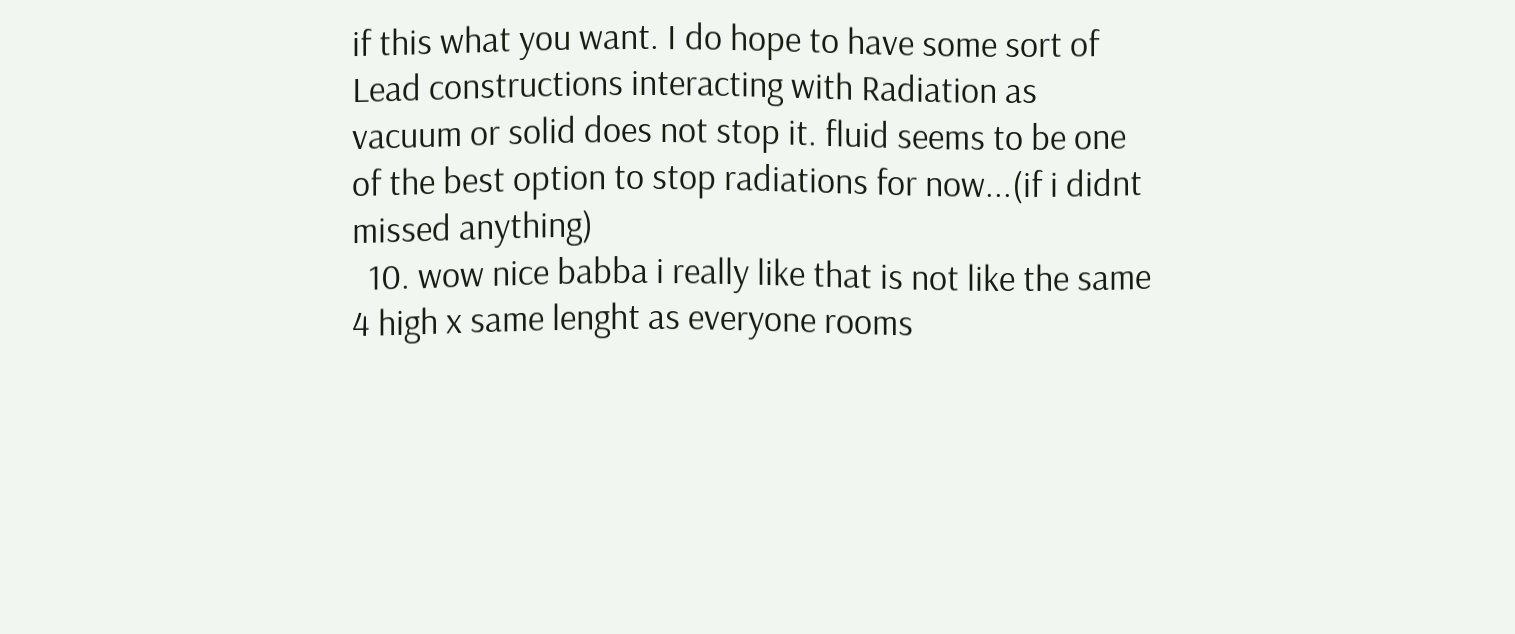if this what you want. I do hope to have some sort of Lead constructions interacting with Radiation as vacuum or solid does not stop it. fluid seems to be one of the best option to stop radiations for now...(if i didnt missed anything)
  10. wow nice babba i really like that is not like the same 4 high x same lenght as everyone rooms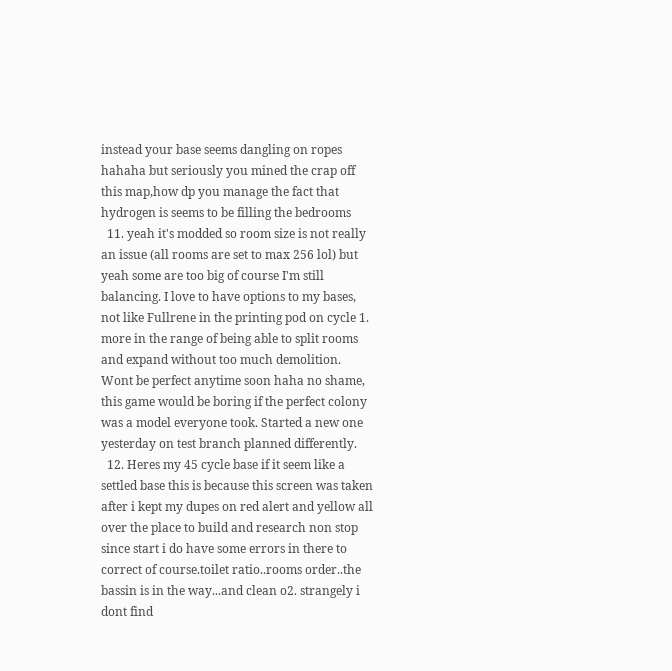instead your base seems dangling on ropes hahaha but seriously you mined the crap off this map,how dp you manage the fact that hydrogen is seems to be filling the bedrooms
  11. yeah it's modded so room size is not really an issue (all rooms are set to max 256 lol) but yeah some are too big of course I'm still balancing. I love to have options to my bases, not like Fullrene in the printing pod on cycle 1. more in the range of being able to split rooms and expand without too much demolition. Wont be perfect anytime soon haha no shame, this game would be boring if the perfect colony was a model everyone took. Started a new one yesterday on test branch planned differently.
  12. Heres my 45 cycle base if it seem like a settled base this is because this screen was taken after i kept my dupes on red alert and yellow all over the place to build and research non stop since start i do have some errors in there to correct of course.toilet ratio..rooms order..the bassin is in the way...and clean o2. strangely i dont find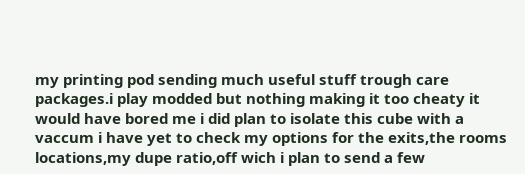my printing pod sending much useful stuff trough care packages.i play modded but nothing making it too cheaty it would have bored me i did plan to isolate this cube with a vaccum i have yet to check my options for the exits,the rooms locations,my dupe ratio,off wich i plan to send a few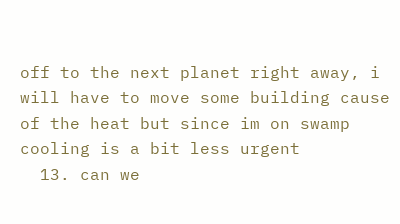off to the next planet right away, i will have to move some building cause of the heat but since im on swamp cooling is a bit less urgent
  13. can we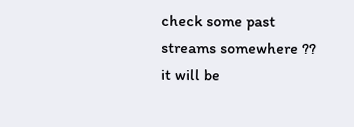check some past streams somewhere ?? it will be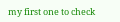my first one to check